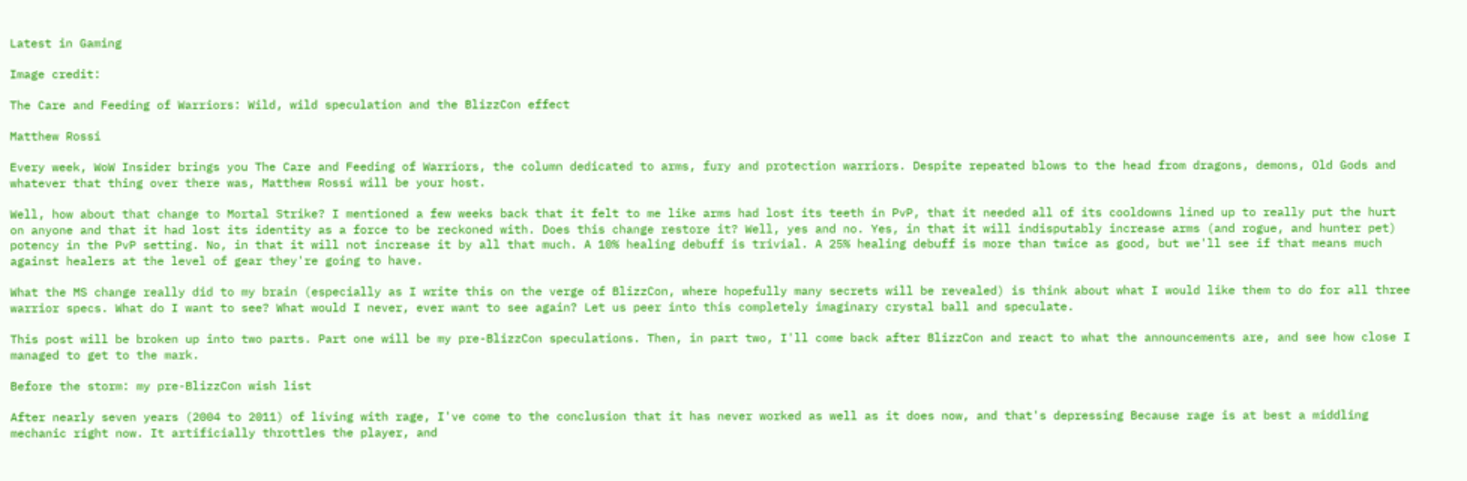Latest in Gaming

Image credit:

The Care and Feeding of Warriors: Wild, wild speculation and the BlizzCon effect

Matthew Rossi

Every week, WoW Insider brings you The Care and Feeding of Warriors, the column dedicated to arms, fury and protection warriors. Despite repeated blows to the head from dragons, demons, Old Gods and whatever that thing over there was, Matthew Rossi will be your host.

Well, how about that change to Mortal Strike? I mentioned a few weeks back that it felt to me like arms had lost its teeth in PvP, that it needed all of its cooldowns lined up to really put the hurt on anyone and that it had lost its identity as a force to be reckoned with. Does this change restore it? Well, yes and no. Yes, in that it will indisputably increase arms (and rogue, and hunter pet) potency in the PvP setting. No, in that it will not increase it by all that much. A 10% healing debuff is trivial. A 25% healing debuff is more than twice as good, but we'll see if that means much against healers at the level of gear they're going to have.

What the MS change really did to my brain (especially as I write this on the verge of BlizzCon, where hopefully many secrets will be revealed) is think about what I would like them to do for all three warrior specs. What do I want to see? What would I never, ever want to see again? Let us peer into this completely imaginary crystal ball and speculate.

This post will be broken up into two parts. Part one will be my pre-BlizzCon speculations. Then, in part two, I'll come back after BlizzCon and react to what the announcements are, and see how close I managed to get to the mark.

Before the storm: my pre-BlizzCon wish list

After nearly seven years (2004 to 2011) of living with rage, I've come to the conclusion that it has never worked as well as it does now, and that's depressing Because rage is at best a middling mechanic right now. It artificially throttles the player, and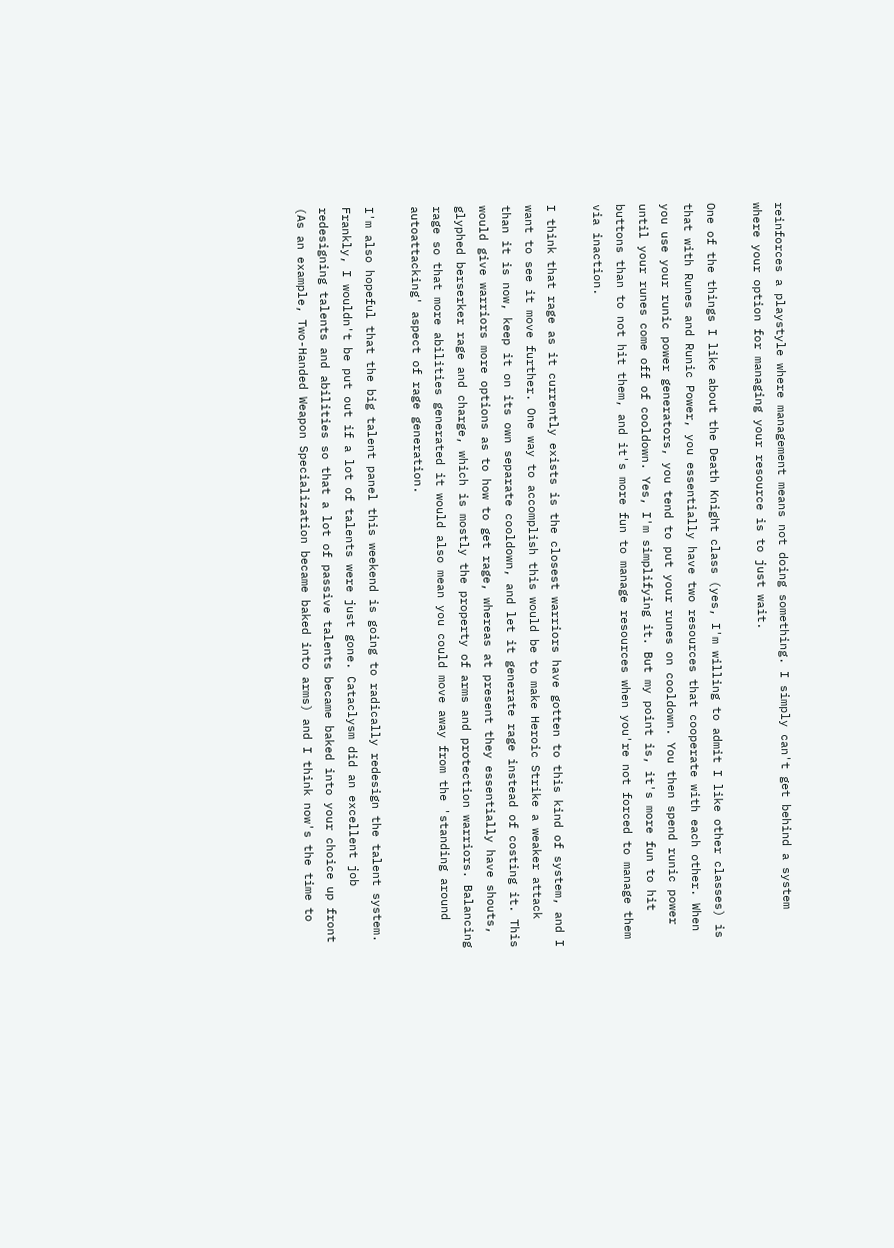reinforces a playstyle where management means not doing something. I simply can't get behind a system where your option for managing your resource is to just wait.

One of the things I like about the Death Knight class (yes, I'm willing to admit I like other classes) is that with Runes and Runic Power, you essentially have two resources that cooperate with each other. When you use your runic power generators, you tend to put your runes on cooldown. You then spend runic power until your runes come off of cooldown. Yes, I'm simplifying it. But my point is, it's more fun to hit buttons than to not hit them, and it's more fun to manage resources when you're not forced to manage them via inaction.

I think that rage as it currently exists is the closest warriors have gotten to this kind of system, and I want to see it move further. One way to accomplish this would be to make Heroic Strike a weaker attack than it is now, keep it on its own separate cooldown, and let it generate rage instead of costing it. This would give warriors more options as to how to get rage, whereas at present they essentially have shouts, glyphed berserker rage and charge, which is mostly the property of arms and protection warriors. Balancing rage so that more abilities generated it would also mean you could move away from the 'standing around autoattacking' aspect of rage generation.

I'm also hopeful that the big talent panel this weekend is going to radically redesign the talent system. Frankly, I wouldn't be put out if a lot of talents were just gone. Cataclysm did an excellent job redesigning talents and abilities so that a lot of passive talents became baked into your choice up front (As an example, Two-Handed Weapon Specialization became baked into arms) and I think now's the time to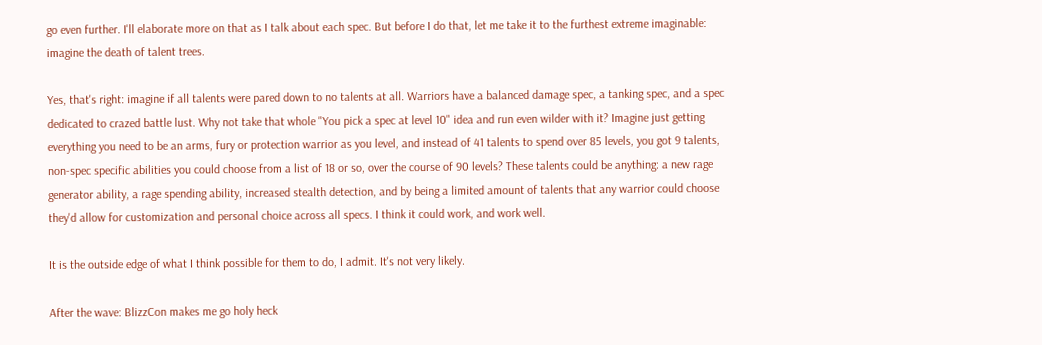go even further. I'll elaborate more on that as I talk about each spec. But before I do that, let me take it to the furthest extreme imaginable: imagine the death of talent trees.

Yes, that's right: imagine if all talents were pared down to no talents at all. Warriors have a balanced damage spec, a tanking spec, and a spec dedicated to crazed battle lust. Why not take that whole "You pick a spec at level 10" idea and run even wilder with it? Imagine just getting everything you need to be an arms, fury or protection warrior as you level, and instead of 41 talents to spend over 85 levels, you got 9 talents, non-spec specific abilities you could choose from a list of 18 or so, over the course of 90 levels? These talents could be anything: a new rage generator ability, a rage spending ability, increased stealth detection, and by being a limited amount of talents that any warrior could choose they'd allow for customization and personal choice across all specs. I think it could work, and work well.

It is the outside edge of what I think possible for them to do, I admit. It's not very likely.

After the wave: BlizzCon makes me go holy heck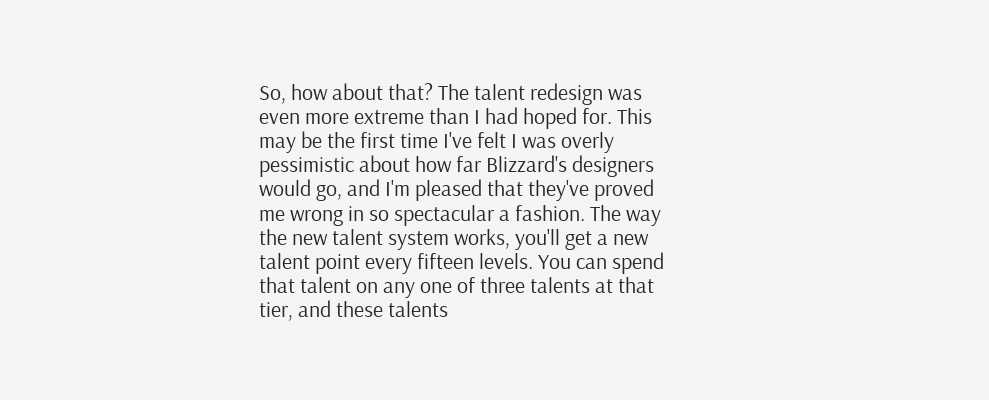So, how about that? The talent redesign was even more extreme than I had hoped for. This may be the first time I've felt I was overly pessimistic about how far Blizzard's designers would go, and I'm pleased that they've proved me wrong in so spectacular a fashion. The way the new talent system works, you'll get a new talent point every fifteen levels. You can spend that talent on any one of three talents at that tier, and these talents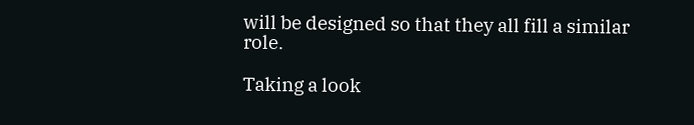will be designed so that they all fill a similar role.

Taking a look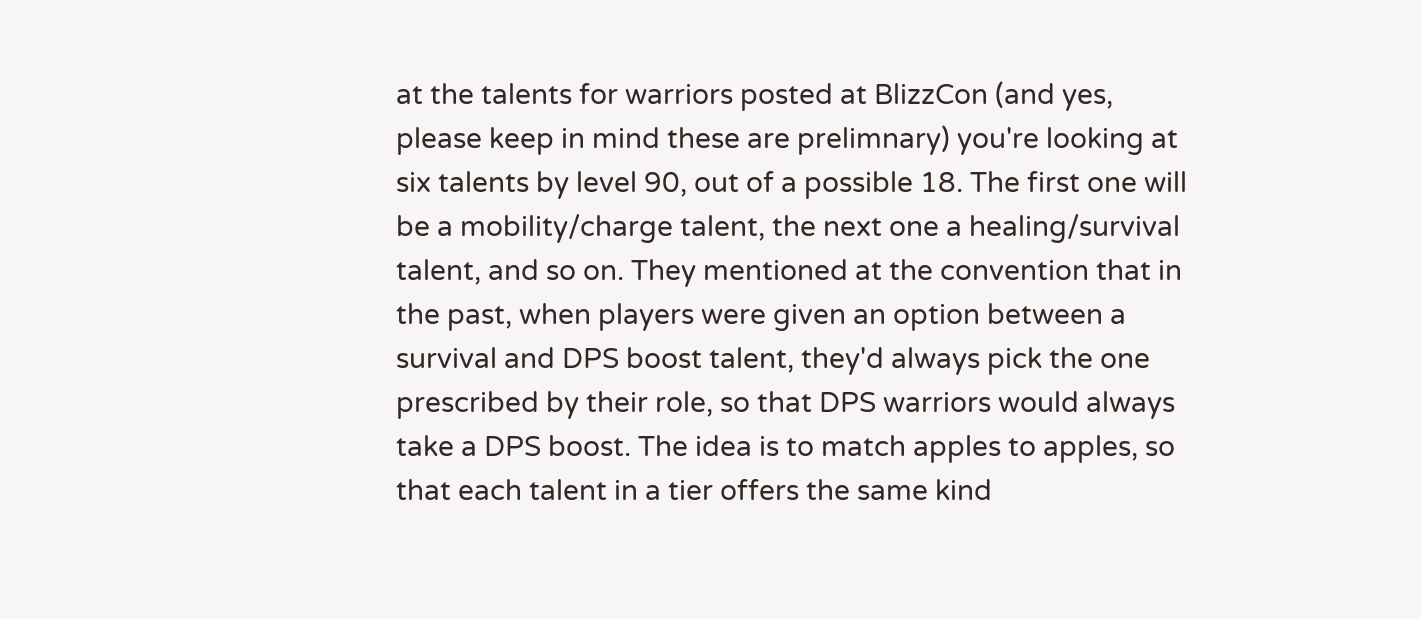at the talents for warriors posted at BlizzCon (and yes, please keep in mind these are prelimnary) you're looking at six talents by level 90, out of a possible 18. The first one will be a mobility/charge talent, the next one a healing/survival talent, and so on. They mentioned at the convention that in the past, when players were given an option between a survival and DPS boost talent, they'd always pick the one prescribed by their role, so that DPS warriors would always take a DPS boost. The idea is to match apples to apples, so that each talent in a tier offers the same kind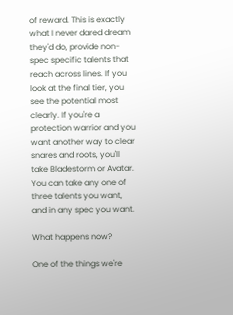of reward. This is exactly what I never dared dream they'd do, provide non-spec specific talents that reach across lines. If you look at the final tier, you see the potential most clearly. If you're a protection warrior and you want another way to clear snares and roots, you'll take Bladestorm or Avatar. You can take any one of three talents you want, and in any spec you want.

What happens now?

One of the things we're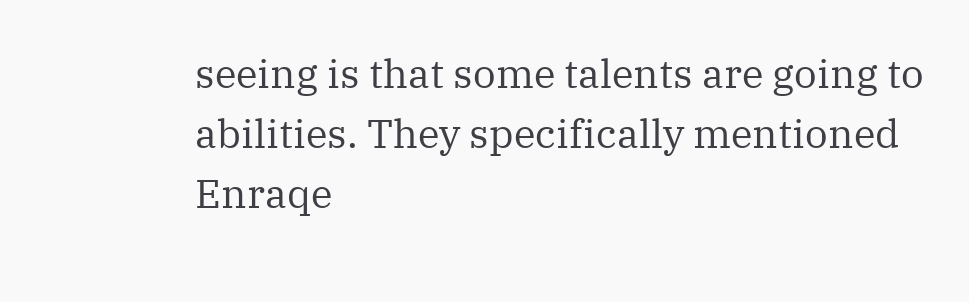seeing is that some talents are going to abilities. They specifically mentioned Enraqe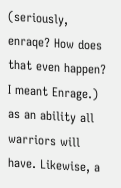(seriously, enraqe? How does that even happen? I meant Enrage.) as an ability all warriors will have. Likewise, a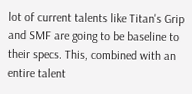lot of current talents like Titan's Grip and SMF are going to be baseline to their specs. This, combined with an entire talent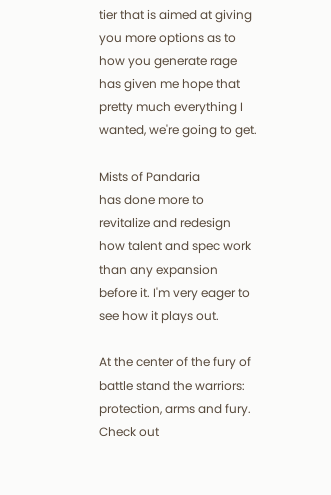tier that is aimed at giving you more options as to how you generate rage has given me hope that pretty much everything I wanted, we're going to get.

Mists of Pandaria
has done more to revitalize and redesign how talent and spec work than any expansion before it. I'm very eager to see how it plays out.

At the center of the fury of battle stand the warriors: protection, arms and fury. Check out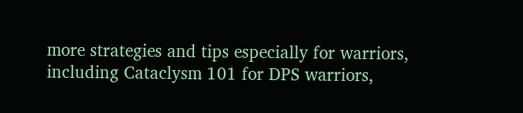more strategies and tips especially for warriors, including Cataclysm 101 for DPS warriors,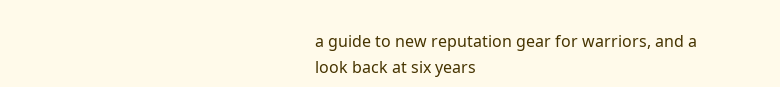a guide to new reputation gear for warriors, and a look back at six years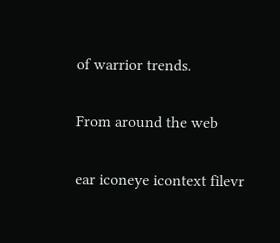of warrior trends.

From around the web

ear iconeye icontext filevr